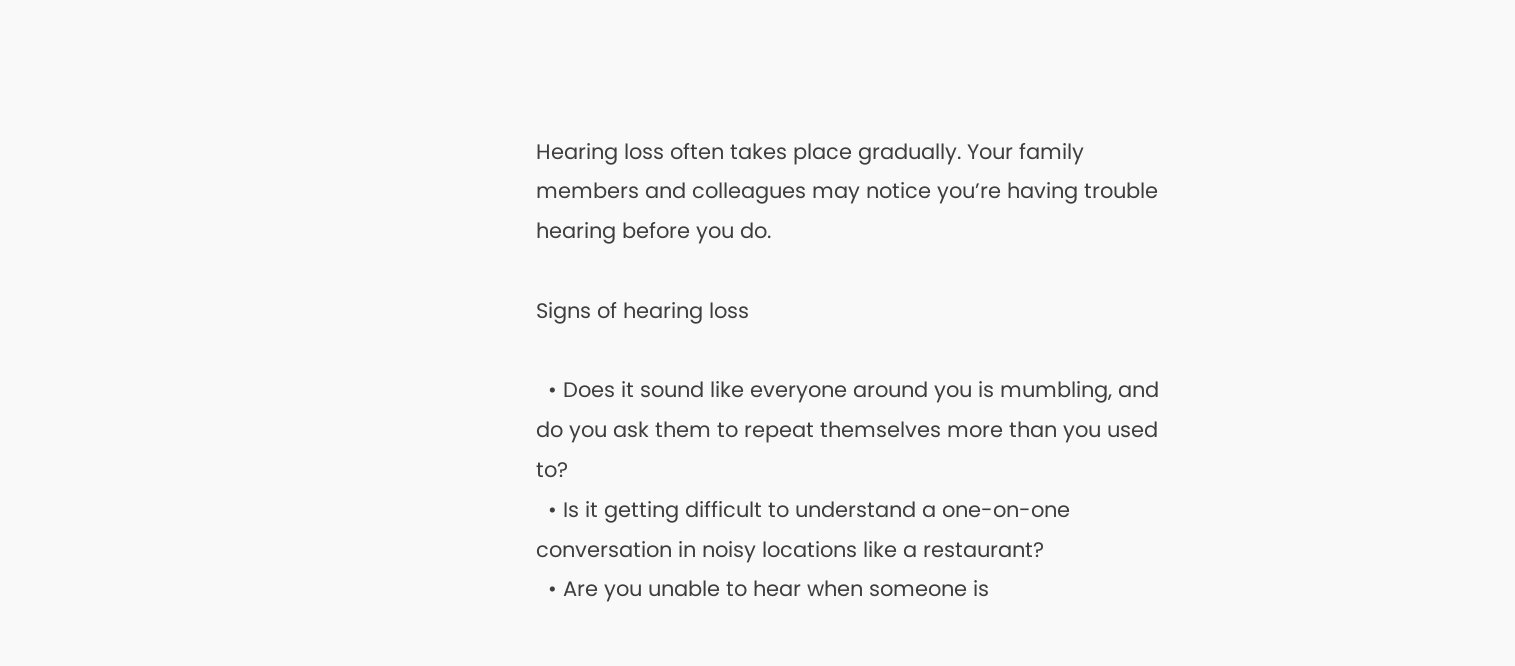Hearing loss often takes place gradually. Your family members and colleagues may notice you’re having trouble hearing before you do.

Signs of hearing loss

  • Does it sound like everyone around you is mumbling, and do you ask them to repeat themselves more than you used to?
  • Is it getting difficult to understand a one-on-one conversation in noisy locations like a restaurant?
  • Are you unable to hear when someone is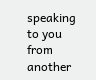speaking to you from another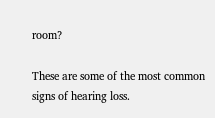room?

These are some of the most common signs of hearing loss.